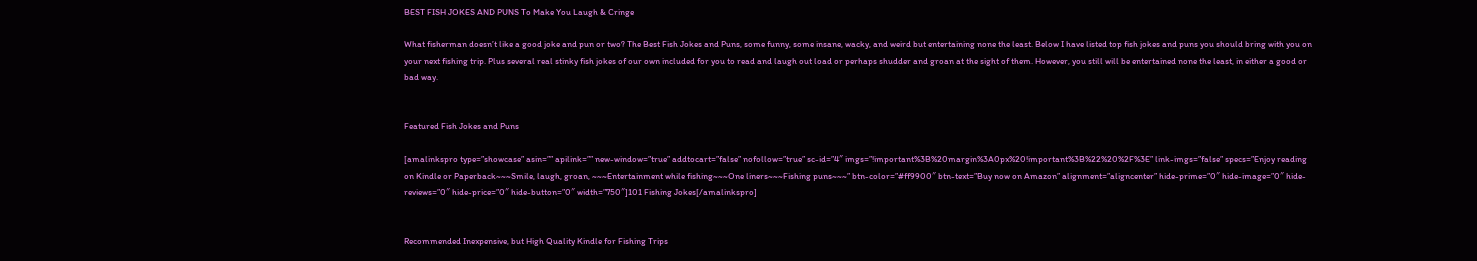BEST FISH JOKES AND PUNS To Make You Laugh & Cringe

What fisherman doesn’t like a good joke and pun or two? The Best Fish Jokes and Puns, some funny, some insane, wacky, and weird but entertaining none the least. Below I have listed top fish jokes and puns you should bring with you on your next fishing trip. Plus several real stinky fish jokes of our own included for you to read and laugh out load or perhaps shudder and groan at the sight of them. However, you still will be entertained none the least, in either a good or bad way.


Featured Fish Jokes and Puns

[amalinkspro type=”showcase” asin=”” apilink=”” new-window=”true” addtocart=”false” nofollow=”true” sc-id=”4″ imgs=”!important%3B%20margin%3A0px%20!important%3B%22%20%2F%3E” link-imgs=”false” specs=”Enjoy reading on Kindle or Paperback~~~Smile, laugh, groan, ~~~Entertainment while fishing~~~One liners~~~Fishing puns~~~” btn-color=”#ff9900″ btn-text=”Buy now on Amazon” alignment=”aligncenter” hide-prime=”0″ hide-image=”0″ hide-reviews=”0″ hide-price=”0″ hide-button=”0″ width=”750″]101 Fishing Jokes[/amalinkspro]


Recommended Inexpensive, but High Quality Kindle for Fishing Trips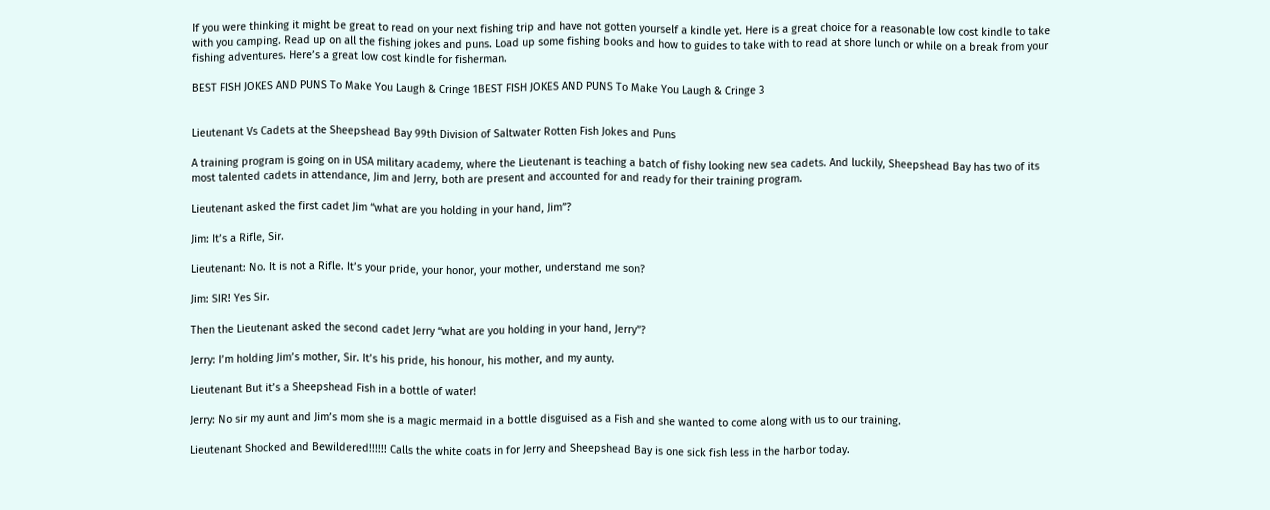If you were thinking it might be great to read on your next fishing trip and have not gotten yourself a kindle yet. Here is a great choice for a reasonable low cost kindle to take with you camping. Read up on all the fishing jokes and puns. Load up some fishing books and how to guides to take with to read at shore lunch or while on a break from your fishing adventures. Here’s a great low cost kindle for fisherman.

BEST FISH JOKES AND PUNS To Make You Laugh & Cringe 1BEST FISH JOKES AND PUNS To Make You Laugh & Cringe 3


Lieutenant Vs Cadets at the Sheepshead Bay 99th Division of Saltwater Rotten Fish Jokes and Puns

A training program is going on in USA military academy, where the Lieutenant is teaching a batch of fishy looking new sea cadets. And luckily, Sheepshead Bay has two of its most talented cadets in attendance, Jim and Jerry, both are present and accounted for and ready for their training program.

Lieutenant asked the first cadet Jim “what are you holding in your hand, Jim”?

Jim: It’s a Rifle, Sir.

Lieutenant: No. It is not a Rifle. It’s your pride, your honor, your mother, understand me son?

Jim: SIR! Yes Sir.

Then the Lieutenant asked the second cadet Jerry “what are you holding in your hand, Jerry”?

Jerry: I’m holding Jim’s mother, Sir. It’s his pride, his honour, his mother, and my aunty.

Lieutenant But it’s a Sheepshead Fish in a bottle of water!

Jerry: No sir my aunt and Jim’s mom she is a magic mermaid in a bottle disguised as a Fish and she wanted to come along with us to our training.

Lieutenant Shocked and Bewildered!!!!!! Calls the white coats in for Jerry and Sheepshead Bay is one sick fish less in the harbor today.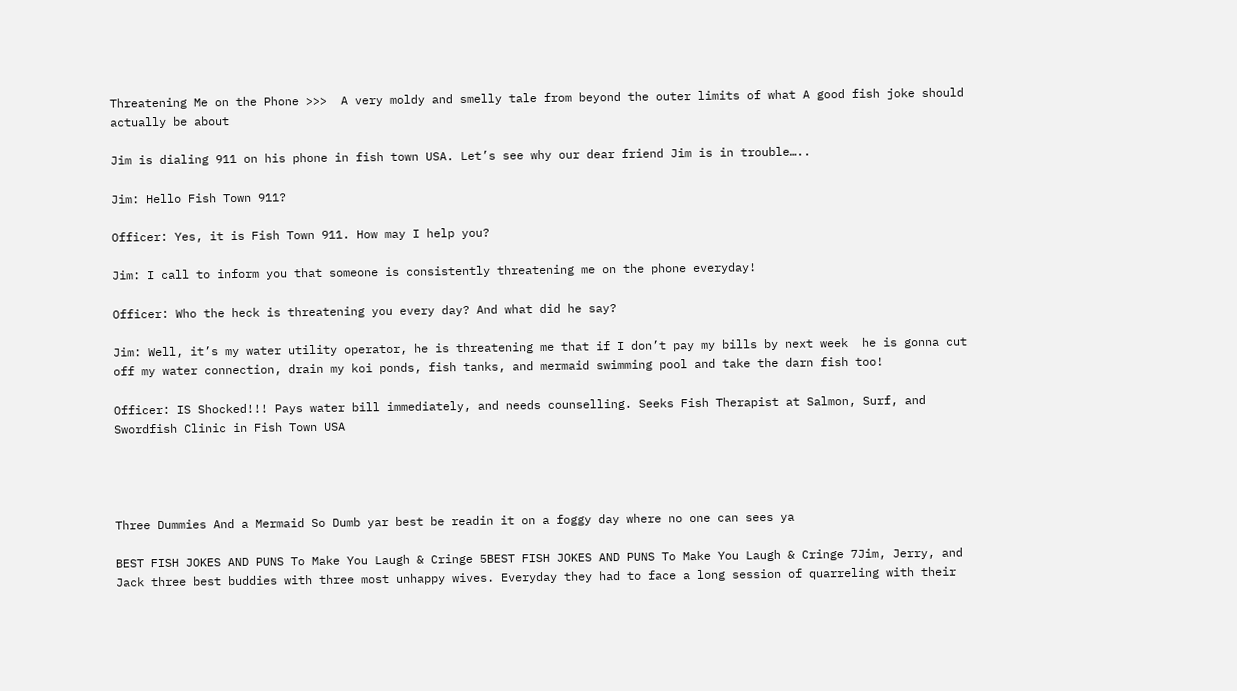Threatening Me on the Phone >>>  A very moldy and smelly tale from beyond the outer limits of what A good fish joke should actually be about

Jim is dialing 911 on his phone in fish town USA. Let’s see why our dear friend Jim is in trouble…..

Jim: Hello Fish Town 911?

Officer: Yes, it is Fish Town 911. How may I help you?

Jim: I call to inform you that someone is consistently threatening me on the phone everyday!

Officer: Who the heck is threatening you every day? And what did he say?

Jim: Well, it’s my water utility operator, he is threatening me that if I don’t pay my bills by next week  he is gonna cut off my water connection, drain my koi ponds, fish tanks, and mermaid swimming pool and take the darn fish too!

Officer: IS Shocked!!! Pays water bill immediately, and needs counselling. Seeks Fish Therapist at Salmon, Surf, and Swordfish Clinic in Fish Town USA




Three Dummies And a Mermaid So Dumb yar best be readin it on a foggy day where no one can sees ya

BEST FISH JOKES AND PUNS To Make You Laugh & Cringe 5BEST FISH JOKES AND PUNS To Make You Laugh & Cringe 7Jim, Jerry, and Jack three best buddies with three most unhappy wives. Everyday they had to face a long session of quarreling with their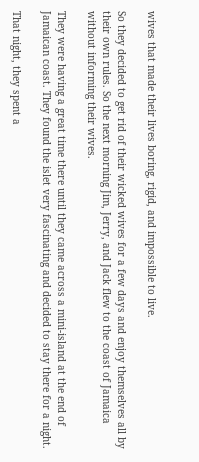wives that made their lives boring, rigid, and impossible to live.

So they decided to get rid of their wicked wives for a few days and enjoy themselves all by their own rules. So the next morning Jim, Jerry, and Jack flew to the coast of Jamaica without informing their wives.

They were having a great time there until they came across a mini-island at the end of Jamaican coast. They found the islet very fascinating and decided to stay there for a night.

That night, they spent a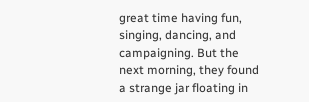great time having fun, singing, dancing, and campaigning. But the next morning, they found a strange jar floating in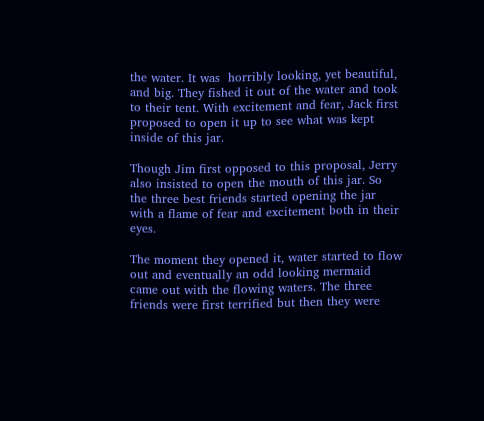the water. It was  horribly looking, yet beautiful, and big. They fished it out of the water and took to their tent. With excitement and fear, Jack first proposed to open it up to see what was kept inside of this jar.

Though Jim first opposed to this proposal, Jerry also insisted to open the mouth of this jar. So the three best friends started opening the jar with a flame of fear and excitement both in their eyes.

The moment they opened it, water started to flow out and eventually an odd looking mermaid came out with the flowing waters. The three friends were first terrified but then they were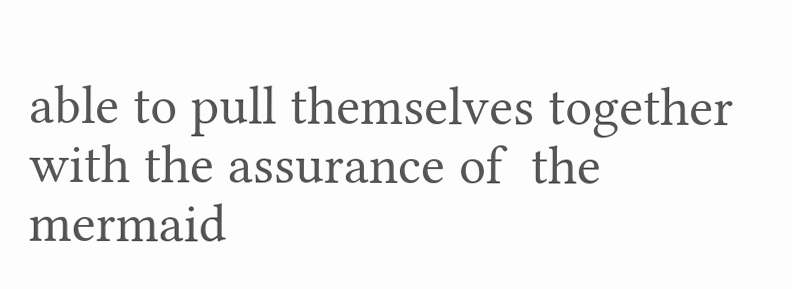able to pull themselves together with the assurance of  the mermaid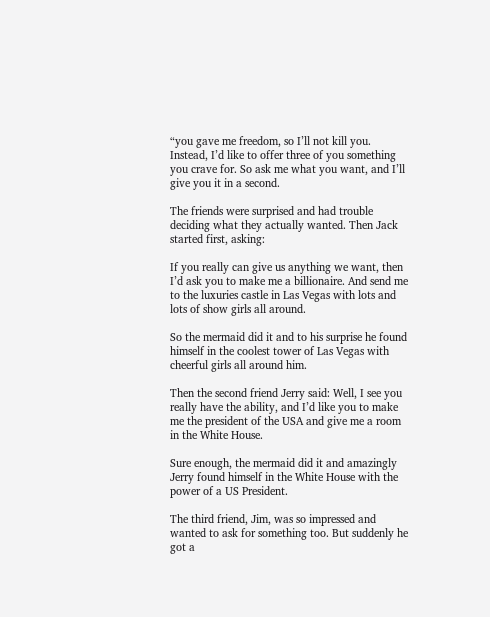“you gave me freedom, so I’ll not kill you. Instead, I’d like to offer three of you something you crave for. So ask me what you want, and I’ll give you it in a second.

The friends were surprised and had trouble deciding what they actually wanted. Then Jack started first, asking:

If you really can give us anything we want, then I’d ask you to make me a billionaire. And send me to the luxuries castle in Las Vegas with lots and lots of show girls all around.

So the mermaid did it and to his surprise he found himself in the coolest tower of Las Vegas with cheerful girls all around him.

Then the second friend Jerry said: Well, I see you really have the ability, and I’d like you to make me the president of the USA and give me a room in the White House.

Sure enough, the mermaid did it and amazingly Jerry found himself in the White House with the power of a US President.

The third friend, Jim, was so impressed and wanted to ask for something too. But suddenly he got a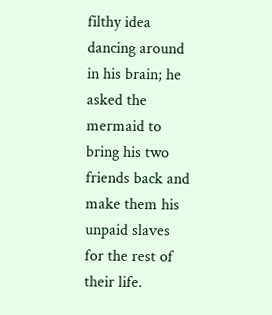filthy idea dancing around in his brain; he asked the mermaid to bring his two friends back and make them his unpaid slaves for the rest of their life.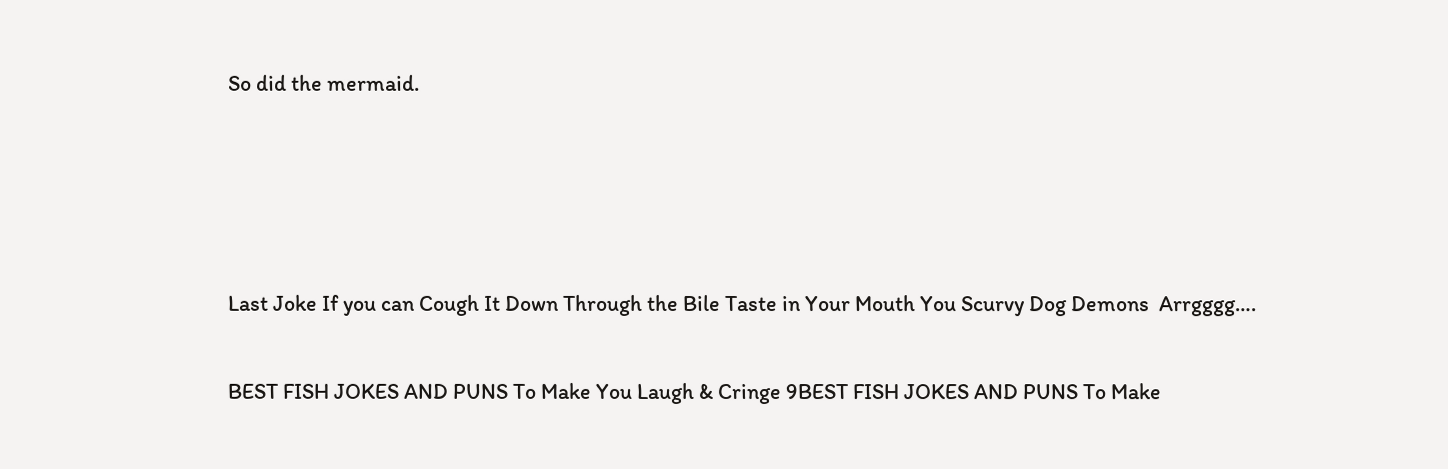So did the mermaid.




Last Joke If you can Cough It Down Through the Bile Taste in Your Mouth You Scurvy Dog Demons  Arrgggg….

BEST FISH JOKES AND PUNS To Make You Laugh & Cringe 9BEST FISH JOKES AND PUNS To Make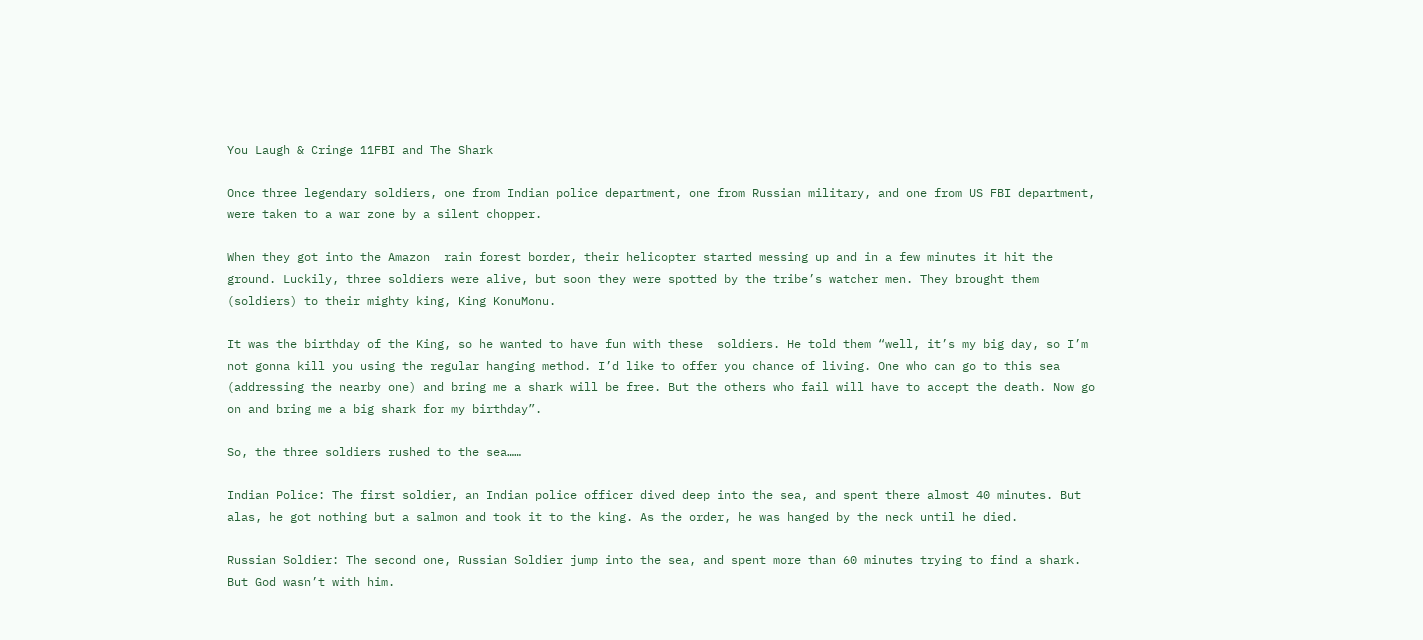You Laugh & Cringe 11FBI and The Shark

Once three legendary soldiers, one from Indian police department, one from Russian military, and one from US FBI department,  were taken to a war zone by a silent chopper.

When they got into the Amazon  rain forest border, their helicopter started messing up and in a few minutes it hit the ground. Luckily, three soldiers were alive, but soon they were spotted by the tribe’s watcher men. They brought them (soldiers) to their mighty king, King KonuMonu.

It was the birthday of the King, so he wanted to have fun with these  soldiers. He told them “well, it’s my big day, so I’m not gonna kill you using the regular hanging method. I’d like to offer you chance of living. One who can go to this sea (addressing the nearby one) and bring me a shark will be free. But the others who fail will have to accept the death. Now go on and bring me a big shark for my birthday”.

So, the three soldiers rushed to the sea……

Indian Police: The first soldier, an Indian police officer dived deep into the sea, and spent there almost 40 minutes. But alas, he got nothing but a salmon and took it to the king. As the order, he was hanged by the neck until he died.

Russian Soldier: The second one, Russian Soldier jump into the sea, and spent more than 60 minutes trying to find a shark. But God wasn’t with him.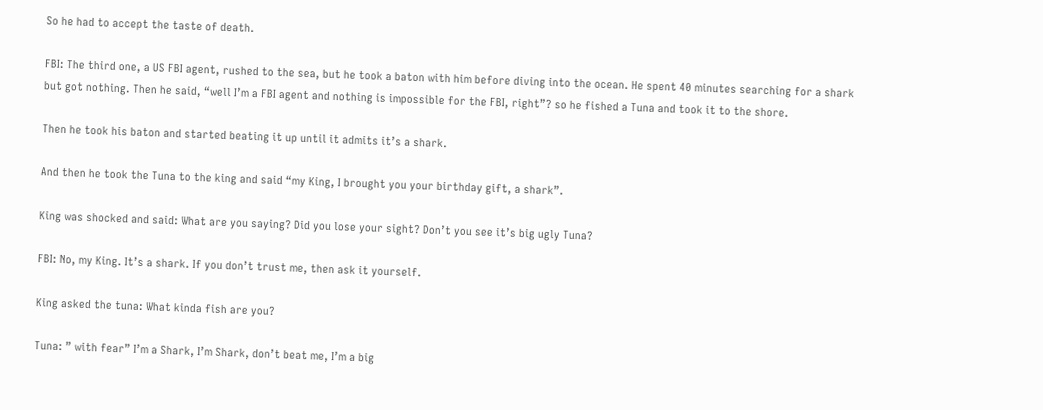So he had to accept the taste of death.

FBI: The third one, a US FBI agent, rushed to the sea, but he took a baton with him before diving into the ocean. He spent 40 minutes searching for a shark but got nothing. Then he said, “well I’m a FBI agent and nothing is impossible for the FBI, right”? so he fished a Tuna and took it to the shore.

Then he took his baton and started beating it up until it admits it’s a shark.

And then he took the Tuna to the king and said “my King, I brought you your birthday gift, a shark”.

King was shocked and said: What are you saying? Did you lose your sight? Don’t you see it’s big ugly Tuna?

FBI: No, my King. It’s a shark. If you don’t trust me, then ask it yourself.

King asked the tuna: What kinda fish are you?

Tuna: ” with fear” I’m a Shark, I’m Shark, don’t beat me, I’m a big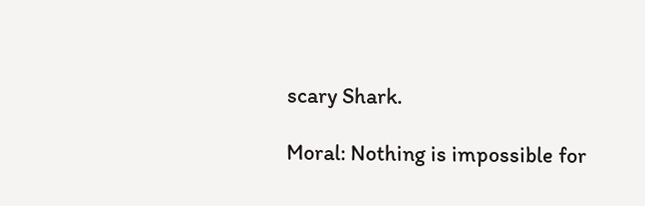scary Shark.

Moral: Nothing is impossible for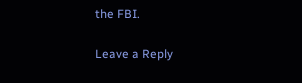the FBI.

Leave a Reply